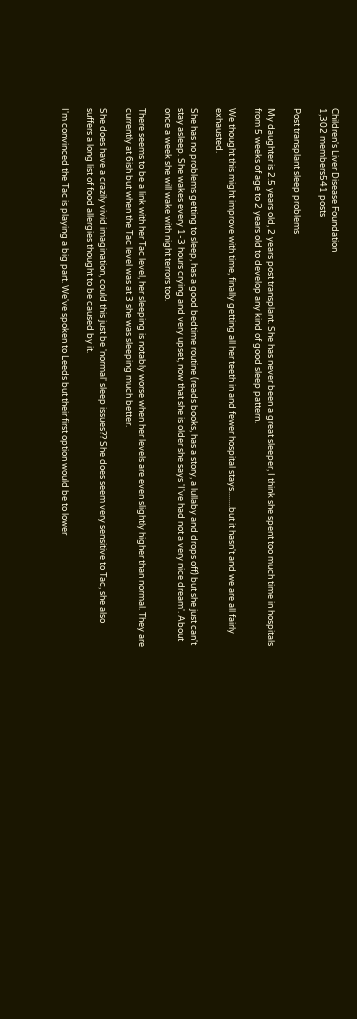Children's Liver Disease Foundation
1,302 members541 posts

Post transplant sleep problems

My daughter is 2.5 years old, 2 years post transplant. She has never been a great sleeper, I think she spent too much time in hospitals from 5 weeks of age to 2 years old to develop any kind of good sleep pattern.

We thought this might improve with time, finally getting all her teeth in and fewer hospital stays........but it hasn't and we are all fairly exhausted.

She has no problems getting to sleep, has a good bedtime routine (reads books, has a story, a lullaby and drops off) but she just can't stay asleep. She wakes every 1-3 hours crying and very upset, now that she is older she says 'I've had not a very nice dream'. About once a week she will wake with night terrors too.

There seems to be a link with her Tac level, her sleeping is notably worse when her levels are even slightly higher than normal. They are currently at 6ish but when the Tac level was at 3 she was sleeping much better.

She does have a crazily vivid imagination, could this just be 'normal' sleep issues?? She does seem very sensitive to Tac, she also suffers a long list of food allergies thought to be caused by it.

I'm convinced the Tac is playing a big part. We've spoken to Leeds but their first option would be to lower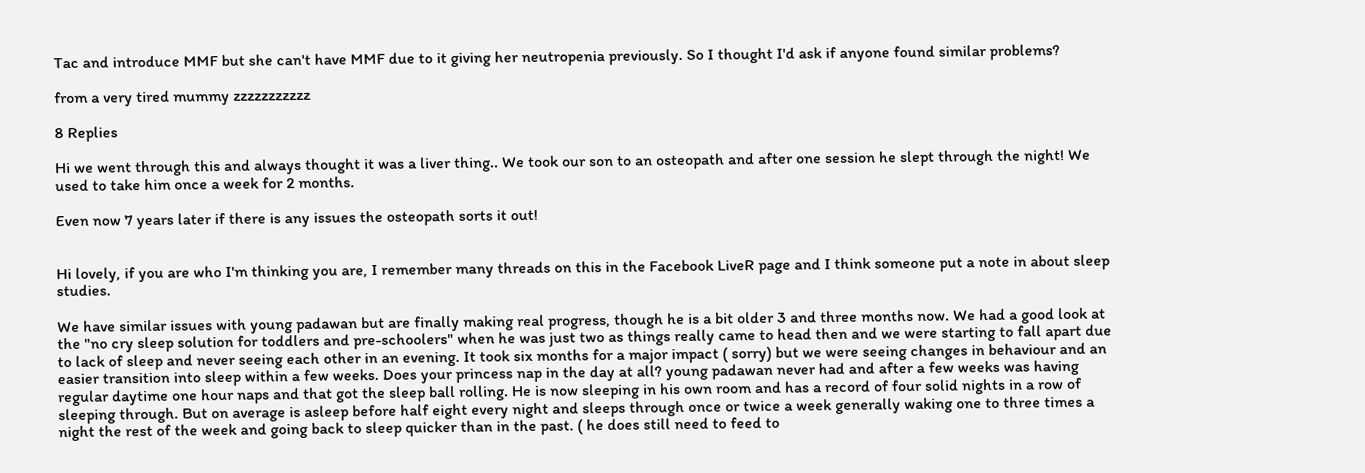Tac and introduce MMF but she can't have MMF due to it giving her neutropenia previously. So I thought I'd ask if anyone found similar problems?

from a very tired mummy zzzzzzzzzzz

8 Replies

Hi we went through this and always thought it was a liver thing.. We took our son to an osteopath and after one session he slept through the night! We used to take him once a week for 2 months.

Even now 7 years later if there is any issues the osteopath sorts it out!


Hi lovely, if you are who I'm thinking you are, I remember many threads on this in the Facebook LiveR page and I think someone put a note in about sleep studies.

We have similar issues with young padawan but are finally making real progress, though he is a bit older 3 and three months now. We had a good look at the "no cry sleep solution for toddlers and pre-schoolers" when he was just two as things really came to head then and we were starting to fall apart due to lack of sleep and never seeing each other in an evening. It took six months for a major impact ( sorry) but we were seeing changes in behaviour and an easier transition into sleep within a few weeks. Does your princess nap in the day at all? young padawan never had and after a few weeks was having regular daytime one hour naps and that got the sleep ball rolling. He is now sleeping in his own room and has a record of four solid nights in a row of sleeping through. But on average is asleep before half eight every night and sleeps through once or twice a week generally waking one to three times a night the rest of the week and going back to sleep quicker than in the past. ( he does still need to feed to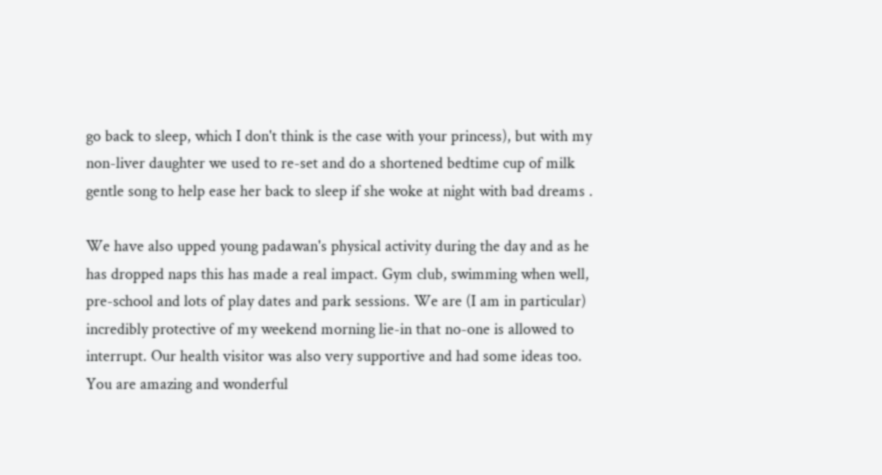go back to sleep, which I don't think is the case with your princess), but with my non-liver daughter we used to re-set and do a shortened bedtime cup of milk gentle song to help ease her back to sleep if she woke at night with bad dreams .

We have also upped young padawan's physical activity during the day and as he has dropped naps this has made a real impact. Gym club, swimming when well, pre-school and lots of play dates and park sessions. We are (I am in particular) incredibly protective of my weekend morning lie-in that no-one is allowed to interrupt. Our health visitor was also very supportive and had some ideas too. You are amazing and wonderful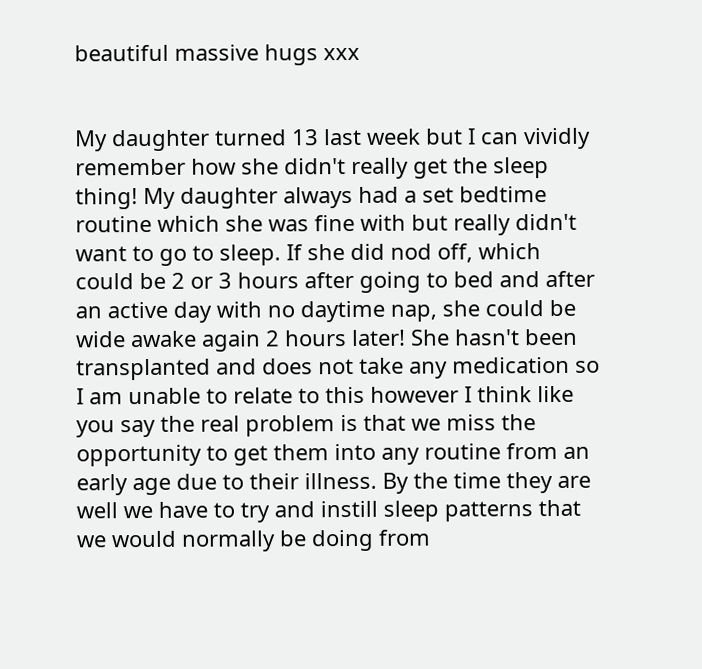beautiful massive hugs xxx


My daughter turned 13 last week but I can vividly remember how she didn't really get the sleep thing! My daughter always had a set bedtime routine which she was fine with but really didn't want to go to sleep. If she did nod off, which could be 2 or 3 hours after going to bed and after an active day with no daytime nap, she could be wide awake again 2 hours later! She hasn't been transplanted and does not take any medication so I am unable to relate to this however I think like you say the real problem is that we miss the opportunity to get them into any routine from an early age due to their illness. By the time they are well we have to try and instill sleep patterns that we would normally be doing from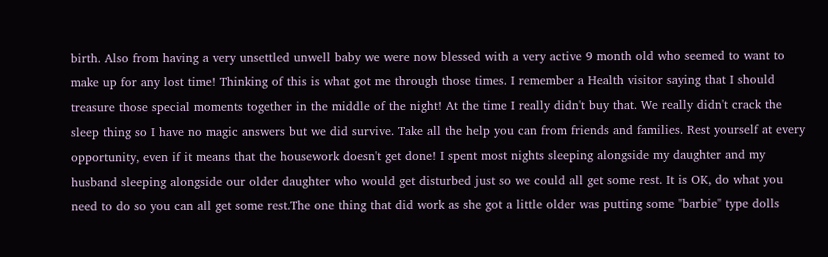birth. Also from having a very unsettled unwell baby we were now blessed with a very active 9 month old who seemed to want to make up for any lost time! Thinking of this is what got me through those times. I remember a Health visitor saying that I should treasure those special moments together in the middle of the night! At the time I really didn't buy that. We really didn't crack the sleep thing so I have no magic answers but we did survive. Take all the help you can from friends and families. Rest yourself at every opportunity, even if it means that the housework doesn't get done! I spent most nights sleeping alongside my daughter and my husband sleeping alongside our older daughter who would get disturbed just so we could all get some rest. It is OK, do what you need to do so you can all get some rest.The one thing that did work as she got a little older was putting some "barbie" type dolls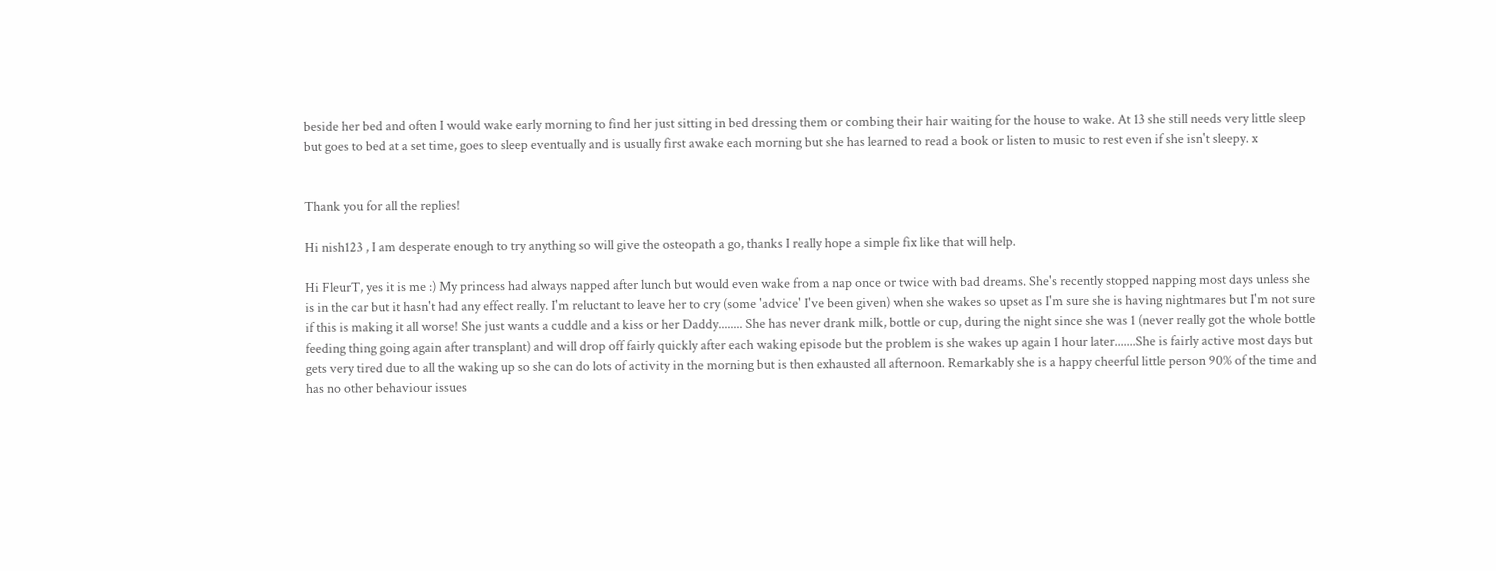beside her bed and often I would wake early morning to find her just sitting in bed dressing them or combing their hair waiting for the house to wake. At 13 she still needs very little sleep but goes to bed at a set time, goes to sleep eventually and is usually first awake each morning but she has learned to read a book or listen to music to rest even if she isn't sleepy. x


Thank you for all the replies!

Hi nish123 , I am desperate enough to try anything so will give the osteopath a go, thanks I really hope a simple fix like that will help.

Hi FleurT, yes it is me :) My princess had always napped after lunch but would even wake from a nap once or twice with bad dreams. She's recently stopped napping most days unless she is in the car but it hasn't had any effect really. I'm reluctant to leave her to cry (some 'advice' I've been given) when she wakes so upset as I'm sure she is having nightmares but I'm not sure if this is making it all worse! She just wants a cuddle and a kiss or her Daddy........ She has never drank milk, bottle or cup, during the night since she was 1 (never really got the whole bottle feeding thing going again after transplant) and will drop off fairly quickly after each waking episode but the problem is she wakes up again 1 hour later.......She is fairly active most days but gets very tired due to all the waking up so she can do lots of activity in the morning but is then exhausted all afternoon. Remarkably she is a happy cheerful little person 90% of the time and has no other behaviour issues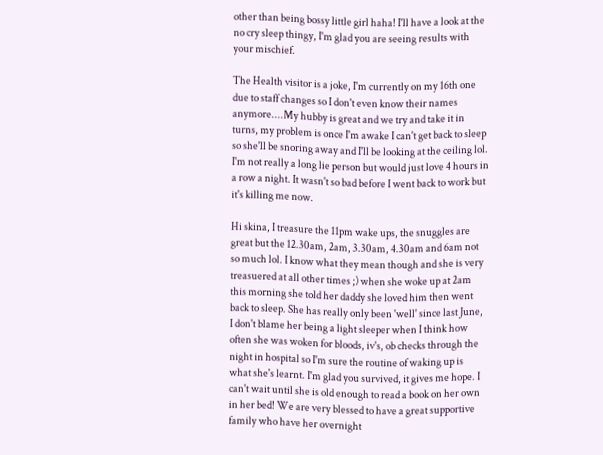other than being bossy little girl haha! I'll have a look at the no cry sleep thingy, I'm glad you are seeing results with your mischief.

The Health visitor is a joke, I'm currently on my 16th one due to staff changes so I don't even know their names anymore....My hubby is great and we try and take it in turns, my problem is once I'm awake I can't get back to sleep so she'll be snoring away and I'll be looking at the ceiling lol. I'm not really a long lie person but would just love 4 hours in a row a night. It wasn't so bad before I went back to work but it's killing me now.

Hi skina, I treasure the 11pm wake ups, the snuggles are great but the 12.30am, 2am, 3.30am, 4.30am and 6am not so much lol. I know what they mean though and she is very treasuered at all other times ;) when she woke up at 2am this morning she told her daddy she loved him then went back to sleep. She has really only been 'well' since last June, I don't blame her being a light sleeper when I think how often she was woken for bloods, iv's, ob checks through the night in hospital so I'm sure the routine of waking up is what she's learnt. I'm glad you survived, it gives me hope. I can't wait until she is old enough to read a book on her own in her bed! We are very blessed to have a great supportive family who have her overnight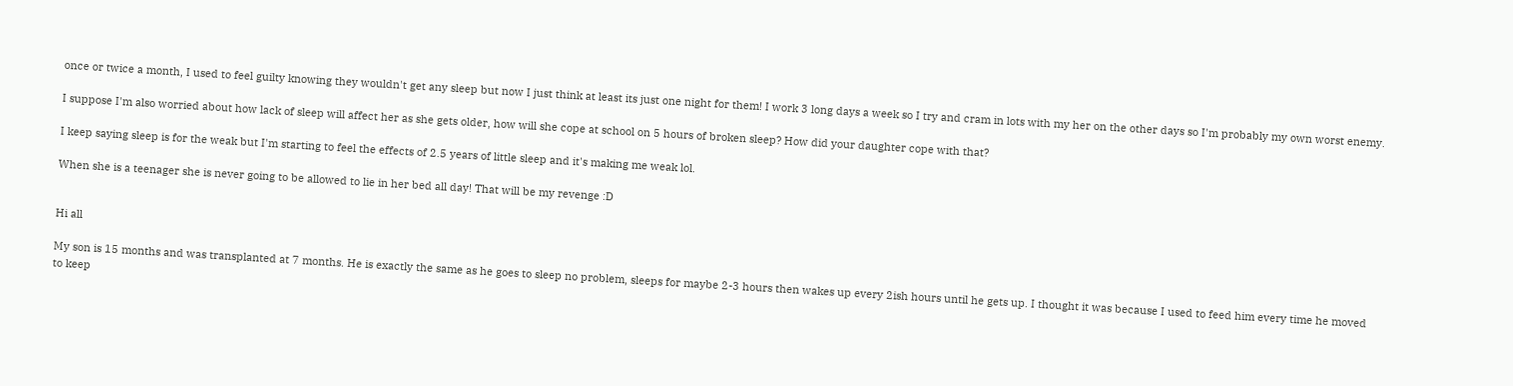once or twice a month, I used to feel guilty knowing they wouldn't get any sleep but now I just think at least its just one night for them! I work 3 long days a week so I try and cram in lots with my her on the other days so I'm probably my own worst enemy.

I suppose I'm also worried about how lack of sleep will affect her as she gets older, how will she cope at school on 5 hours of broken sleep? How did your daughter cope with that?

I keep saying sleep is for the weak but I'm starting to feel the effects of 2.5 years of little sleep and it's making me weak lol.

When she is a teenager she is never going to be allowed to lie in her bed all day! That will be my revenge :D


Hi all

My son is 15 months and was transplanted at 7 months. He is exactly the same as he goes to sleep no problem, sleeps for maybe 2-3 hours then wakes up every 2ish hours until he gets up. I thought it was because I used to feed him every time he moved to keep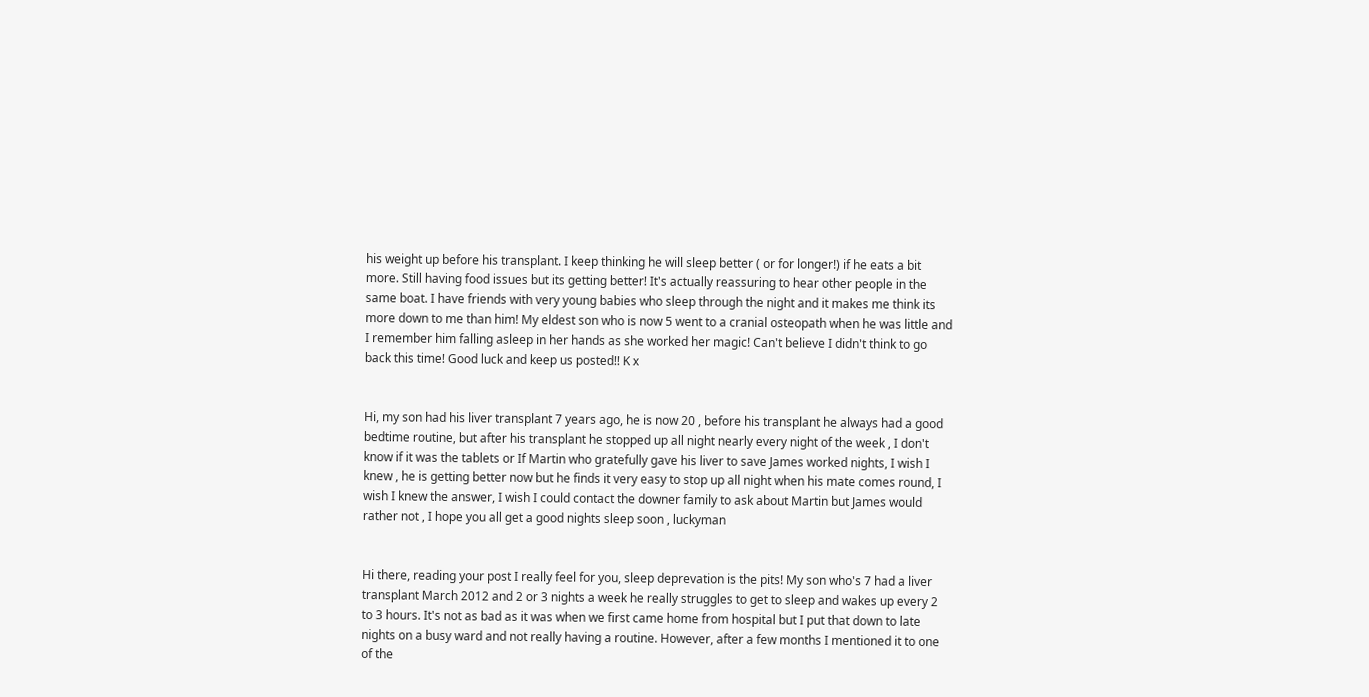his weight up before his transplant. I keep thinking he will sleep better ( or for longer!) if he eats a bit more. Still having food issues but its getting better! It's actually reassuring to hear other people in the same boat. I have friends with very young babies who sleep through the night and it makes me think its more down to me than him! My eldest son who is now 5 went to a cranial osteopath when he was little and I remember him falling asleep in her hands as she worked her magic! Can't believe I didn't think to go back this time! Good luck and keep us posted!! K x


Hi, my son had his liver transplant 7 years ago, he is now 20 , before his transplant he always had a good bedtime routine, but after his transplant he stopped up all night nearly every night of the week , I don't know if it was the tablets or If Martin who gratefully gave his liver to save James worked nights, I wish I knew , he is getting better now but he finds it very easy to stop up all night when his mate comes round, I wish I knew the answer, I wish I could contact the downer family to ask about Martin but James would rather not , I hope you all get a good nights sleep soon , luckyman


Hi there, reading your post I really feel for you, sleep deprevation is the pits! My son who's 7 had a liver transplant March 2012 and 2 or 3 nights a week he really struggles to get to sleep and wakes up every 2 to 3 hours. It's not as bad as it was when we first came home from hospital but I put that down to late nights on a busy ward and not really having a routine. However, after a few months I mentioned it to one of the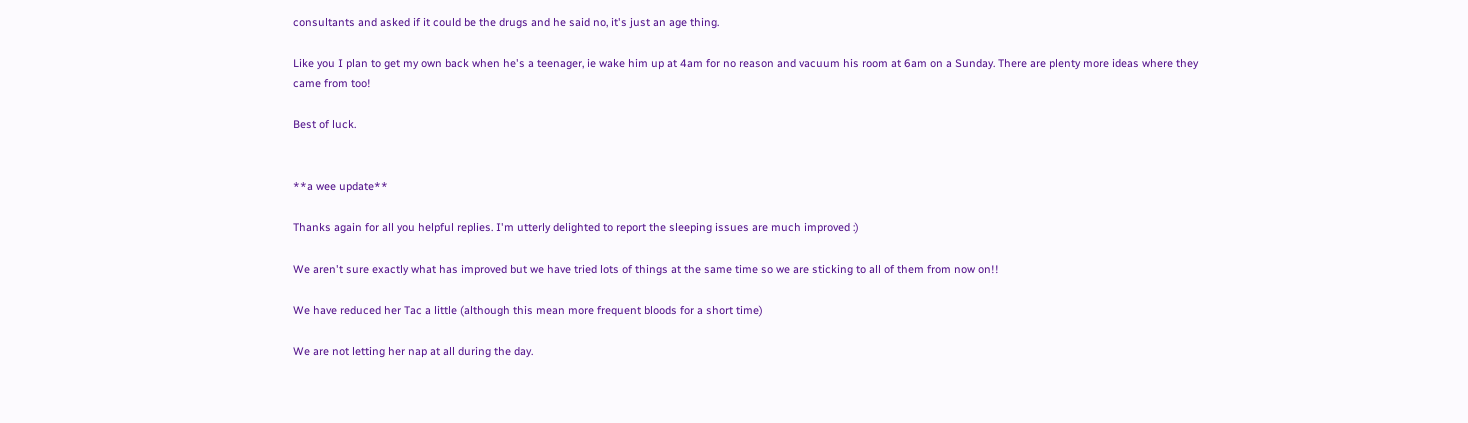consultants and asked if it could be the drugs and he said no, it's just an age thing.

Like you I plan to get my own back when he's a teenager, ie wake him up at 4am for no reason and vacuum his room at 6am on a Sunday. There are plenty more ideas where they came from too!

Best of luck.


**a wee update**

Thanks again for all you helpful replies. I'm utterly delighted to report the sleeping issues are much improved :)

We aren't sure exactly what has improved but we have tried lots of things at the same time so we are sticking to all of them from now on!!

We have reduced her Tac a little (although this mean more frequent bloods for a short time)

We are not letting her nap at all during the day.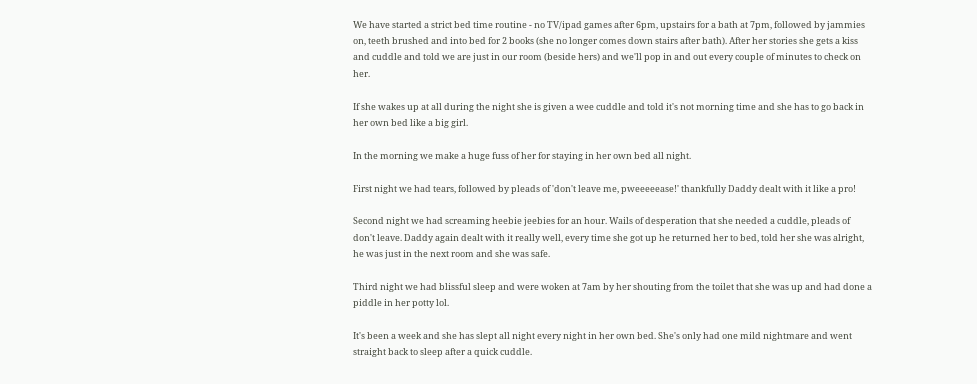We have started a strict bed time routine - no TV/ipad games after 6pm, upstairs for a bath at 7pm, followed by jammies on, teeth brushed and into bed for 2 books (she no longer comes down stairs after bath). After her stories she gets a kiss and cuddle and told we are just in our room (beside hers) and we'll pop in and out every couple of minutes to check on her.

If she wakes up at all during the night she is given a wee cuddle and told it's not morning time and she has to go back in her own bed like a big girl.

In the morning we make a huge fuss of her for staying in her own bed all night.

First night we had tears, followed by pleads of 'don't leave me, pweeeeease!' thankfully Daddy dealt with it like a pro!

Second night we had screaming heebie jeebies for an hour. Wails of desperation that she needed a cuddle, pleads of don't leave. Daddy again dealt with it really well, every time she got up he returned her to bed, told her she was alright, he was just in the next room and she was safe.

Third night we had blissful sleep and were woken at 7am by her shouting from the toilet that she was up and had done a piddle in her potty lol.

It's been a week and she has slept all night every night in her own bed. She's only had one mild nightmare and went straight back to sleep after a quick cuddle.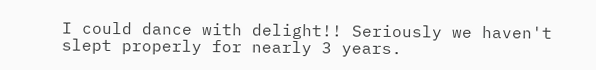I could dance with delight!! Seriously we haven't slept properly for nearly 3 years.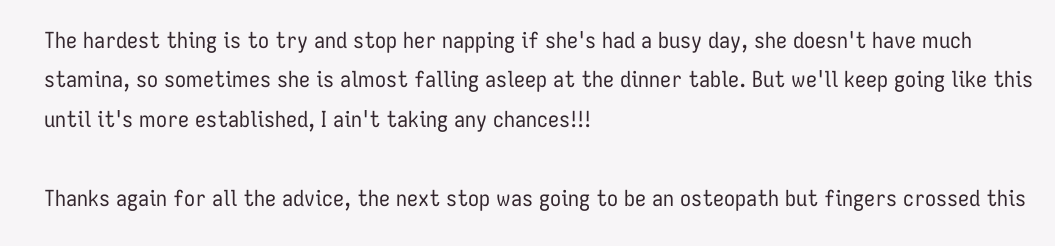The hardest thing is to try and stop her napping if she's had a busy day, she doesn't have much stamina, so sometimes she is almost falling asleep at the dinner table. But we'll keep going like this until it's more established, I ain't taking any chances!!!

Thanks again for all the advice, the next stop was going to be an osteopath but fingers crossed this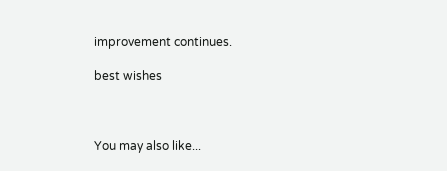improvement continues.

best wishes



You may also like...